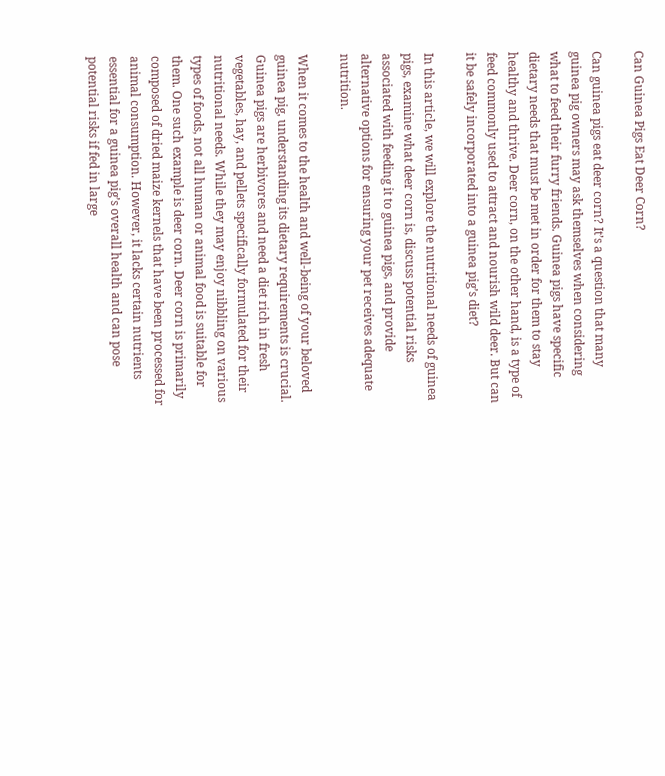Can Guinea Pigs Eat Deer Corn?

Can guinea pigs eat deer corn? It’s a question that many guinea pig owners may ask themselves when considering what to feed their furry friends. Guinea pigs have specific dietary needs that must be met in order for them to stay healthy and thrive. Deer corn, on the other hand, is a type of feed commonly used to attract and nourish wild deer. But can it be safely incorporated into a guinea pig’s diet?

In this article, we will explore the nutritional needs of guinea pigs, examine what deer corn is, discuss potential risks associated with feeding it to guinea pigs, and provide alternative options for ensuring your pet receives adequate nutrition.

When it comes to the health and well-being of your beloved guinea pig, understanding its dietary requirements is crucial. Guinea pigs are herbivores and need a diet rich in fresh vegetables, hay, and pellets specifically formulated for their nutritional needs. While they may enjoy nibbling on various types of foods, not all human or animal food is suitable for them. One such example is deer corn. Deer corn is primarily composed of dried maize kernels that have been processed for animal consumption. However, it lacks certain nutrients essential for a guinea pig’s overall health and can pose potential risks if fed in large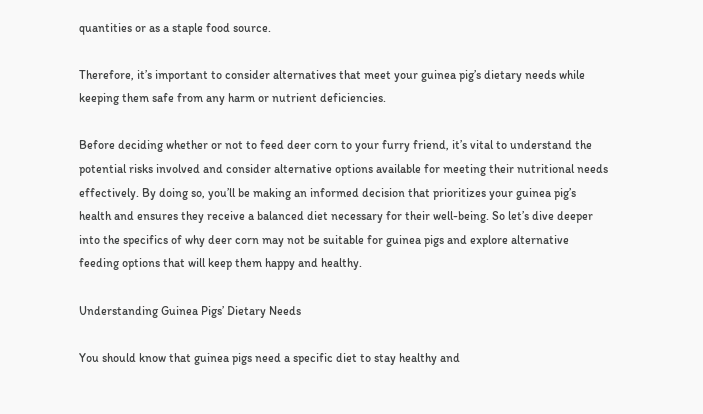quantities or as a staple food source.

Therefore, it’s important to consider alternatives that meet your guinea pig’s dietary needs while keeping them safe from any harm or nutrient deficiencies.

Before deciding whether or not to feed deer corn to your furry friend, it’s vital to understand the potential risks involved and consider alternative options available for meeting their nutritional needs effectively. By doing so, you’ll be making an informed decision that prioritizes your guinea pig’s health and ensures they receive a balanced diet necessary for their well-being. So let’s dive deeper into the specifics of why deer corn may not be suitable for guinea pigs and explore alternative feeding options that will keep them happy and healthy.

Understanding Guinea Pigs’ Dietary Needs

You should know that guinea pigs need a specific diet to stay healthy and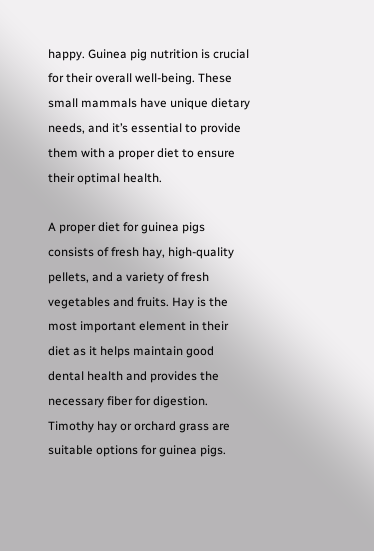happy. Guinea pig nutrition is crucial for their overall well-being. These small mammals have unique dietary needs, and it’s essential to provide them with a proper diet to ensure their optimal health.

A proper diet for guinea pigs consists of fresh hay, high-quality pellets, and a variety of fresh vegetables and fruits. Hay is the most important element in their diet as it helps maintain good dental health and provides the necessary fiber for digestion. Timothy hay or orchard grass are suitable options for guinea pigs.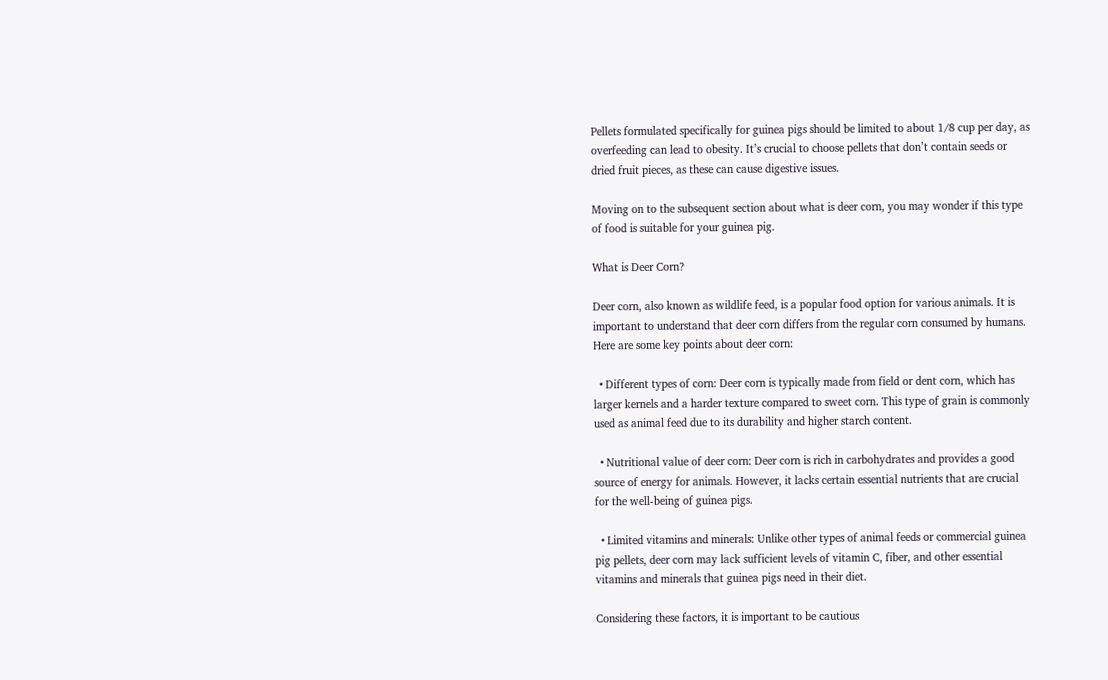Pellets formulated specifically for guinea pigs should be limited to about 1/8 cup per day, as overfeeding can lead to obesity. It’s crucial to choose pellets that don’t contain seeds or dried fruit pieces, as these can cause digestive issues.

Moving on to the subsequent section about what is deer corn, you may wonder if this type of food is suitable for your guinea pig.

What is Deer Corn?

Deer corn, also known as wildlife feed, is a popular food option for various animals. It is important to understand that deer corn differs from the regular corn consumed by humans. Here are some key points about deer corn:

  • Different types of corn: Deer corn is typically made from field or dent corn, which has larger kernels and a harder texture compared to sweet corn. This type of grain is commonly used as animal feed due to its durability and higher starch content.

  • Nutritional value of deer corn: Deer corn is rich in carbohydrates and provides a good source of energy for animals. However, it lacks certain essential nutrients that are crucial for the well-being of guinea pigs.

  • Limited vitamins and minerals: Unlike other types of animal feeds or commercial guinea pig pellets, deer corn may lack sufficient levels of vitamin C, fiber, and other essential vitamins and minerals that guinea pigs need in their diet.

Considering these factors, it is important to be cautious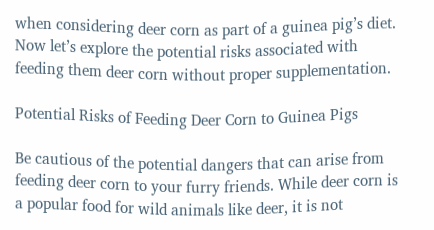when considering deer corn as part of a guinea pig’s diet. Now let’s explore the potential risks associated with feeding them deer corn without proper supplementation.

Potential Risks of Feeding Deer Corn to Guinea Pigs

Be cautious of the potential dangers that can arise from feeding deer corn to your furry friends. While deer corn is a popular food for wild animals like deer, it is not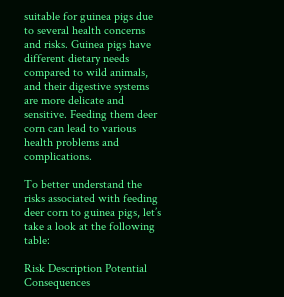suitable for guinea pigs due to several health concerns and risks. Guinea pigs have different dietary needs compared to wild animals, and their digestive systems are more delicate and sensitive. Feeding them deer corn can lead to various health problems and complications.

To better understand the risks associated with feeding deer corn to guinea pigs, let’s take a look at the following table:

Risk Description Potential Consequences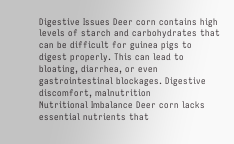Digestive Issues Deer corn contains high levels of starch and carbohydrates that can be difficult for guinea pigs to digest properly. This can lead to bloating, diarrhea, or even gastrointestinal blockages. Digestive discomfort, malnutrition
Nutritional Imbalance Deer corn lacks essential nutrients that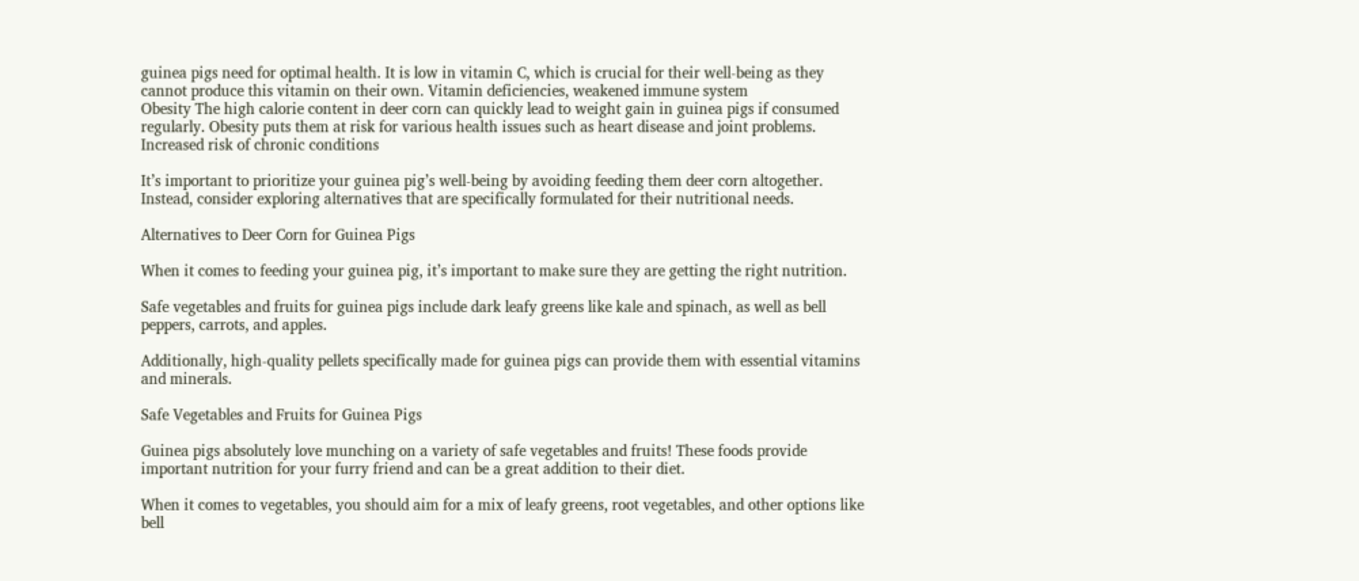guinea pigs need for optimal health. It is low in vitamin C, which is crucial for their well-being as they cannot produce this vitamin on their own. Vitamin deficiencies, weakened immune system
Obesity The high calorie content in deer corn can quickly lead to weight gain in guinea pigs if consumed regularly. Obesity puts them at risk for various health issues such as heart disease and joint problems. Increased risk of chronic conditions

It’s important to prioritize your guinea pig’s well-being by avoiding feeding them deer corn altogether. Instead, consider exploring alternatives that are specifically formulated for their nutritional needs.

Alternatives to Deer Corn for Guinea Pigs

When it comes to feeding your guinea pig, it’s important to make sure they are getting the right nutrition.

Safe vegetables and fruits for guinea pigs include dark leafy greens like kale and spinach, as well as bell peppers, carrots, and apples.

Additionally, high-quality pellets specifically made for guinea pigs can provide them with essential vitamins and minerals.

Safe Vegetables and Fruits for Guinea Pigs

Guinea pigs absolutely love munching on a variety of safe vegetables and fruits! These foods provide important nutrition for your furry friend and can be a great addition to their diet.

When it comes to vegetables, you should aim for a mix of leafy greens, root vegetables, and other options like bell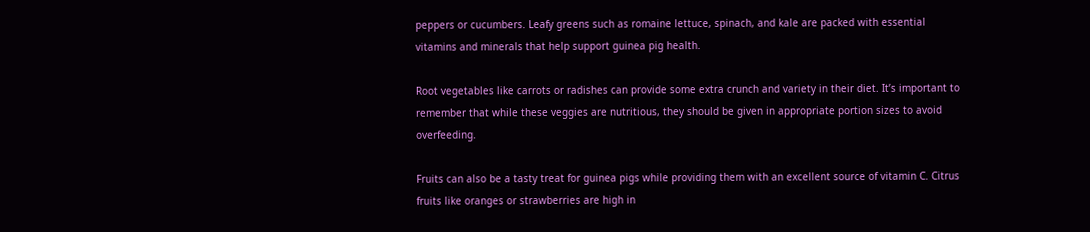peppers or cucumbers. Leafy greens such as romaine lettuce, spinach, and kale are packed with essential vitamins and minerals that help support guinea pig health.

Root vegetables like carrots or radishes can provide some extra crunch and variety in their diet. It’s important to remember that while these veggies are nutritious, they should be given in appropriate portion sizes to avoid overfeeding.

Fruits can also be a tasty treat for guinea pigs while providing them with an excellent source of vitamin C. Citrus fruits like oranges or strawberries are high in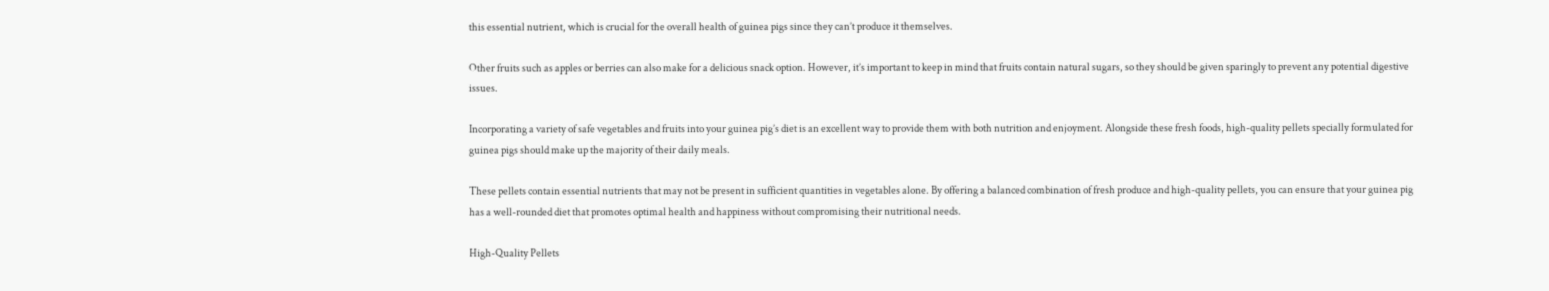this essential nutrient, which is crucial for the overall health of guinea pigs since they can’t produce it themselves.

Other fruits such as apples or berries can also make for a delicious snack option. However, it’s important to keep in mind that fruits contain natural sugars, so they should be given sparingly to prevent any potential digestive issues.

Incorporating a variety of safe vegetables and fruits into your guinea pig’s diet is an excellent way to provide them with both nutrition and enjoyment. Alongside these fresh foods, high-quality pellets specially formulated for guinea pigs should make up the majority of their daily meals.

These pellets contain essential nutrients that may not be present in sufficient quantities in vegetables alone. By offering a balanced combination of fresh produce and high-quality pellets, you can ensure that your guinea pig has a well-rounded diet that promotes optimal health and happiness without compromising their nutritional needs.

High-Quality Pellets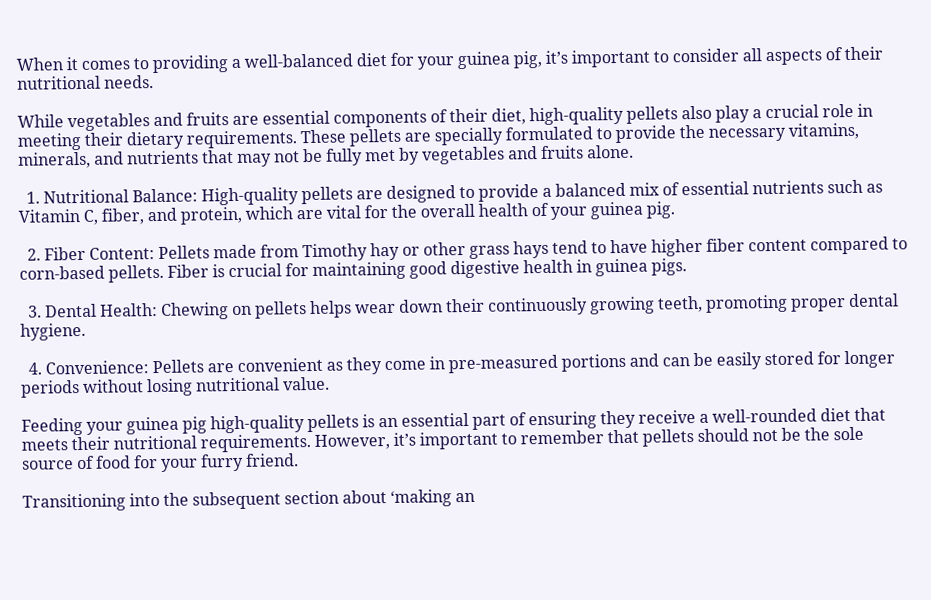When it comes to providing a well-balanced diet for your guinea pig, it’s important to consider all aspects of their nutritional needs.

While vegetables and fruits are essential components of their diet, high-quality pellets also play a crucial role in meeting their dietary requirements. These pellets are specially formulated to provide the necessary vitamins, minerals, and nutrients that may not be fully met by vegetables and fruits alone.

  1. Nutritional Balance: High-quality pellets are designed to provide a balanced mix of essential nutrients such as Vitamin C, fiber, and protein, which are vital for the overall health of your guinea pig.

  2. Fiber Content: Pellets made from Timothy hay or other grass hays tend to have higher fiber content compared to corn-based pellets. Fiber is crucial for maintaining good digestive health in guinea pigs.

  3. Dental Health: Chewing on pellets helps wear down their continuously growing teeth, promoting proper dental hygiene.

  4. Convenience: Pellets are convenient as they come in pre-measured portions and can be easily stored for longer periods without losing nutritional value.

Feeding your guinea pig high-quality pellets is an essential part of ensuring they receive a well-rounded diet that meets their nutritional requirements. However, it’s important to remember that pellets should not be the sole source of food for your furry friend.

Transitioning into the subsequent section about ‘making an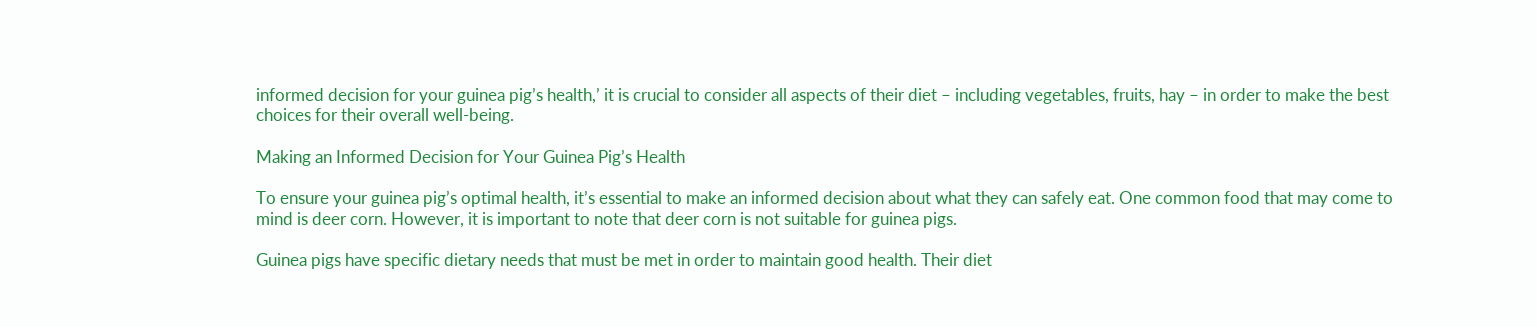informed decision for your guinea pig’s health,’ it is crucial to consider all aspects of their diet – including vegetables, fruits, hay – in order to make the best choices for their overall well-being.

Making an Informed Decision for Your Guinea Pig’s Health

To ensure your guinea pig’s optimal health, it’s essential to make an informed decision about what they can safely eat. One common food that may come to mind is deer corn. However, it is important to note that deer corn is not suitable for guinea pigs.

Guinea pigs have specific dietary needs that must be met in order to maintain good health. Their diet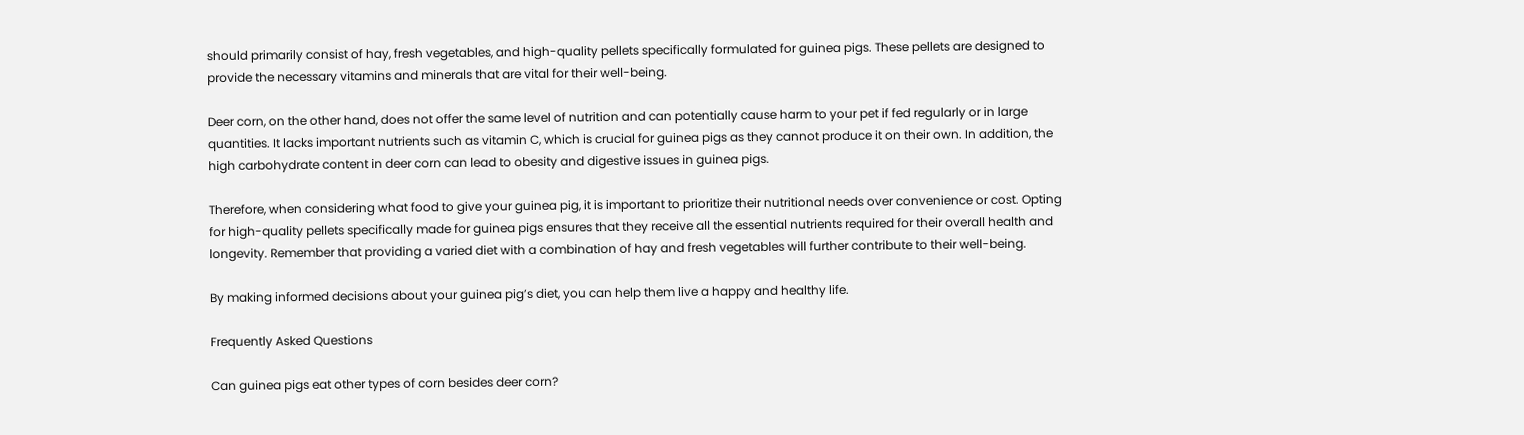should primarily consist of hay, fresh vegetables, and high-quality pellets specifically formulated for guinea pigs. These pellets are designed to provide the necessary vitamins and minerals that are vital for their well-being.

Deer corn, on the other hand, does not offer the same level of nutrition and can potentially cause harm to your pet if fed regularly or in large quantities. It lacks important nutrients such as vitamin C, which is crucial for guinea pigs as they cannot produce it on their own. In addition, the high carbohydrate content in deer corn can lead to obesity and digestive issues in guinea pigs.

Therefore, when considering what food to give your guinea pig, it is important to prioritize their nutritional needs over convenience or cost. Opting for high-quality pellets specifically made for guinea pigs ensures that they receive all the essential nutrients required for their overall health and longevity. Remember that providing a varied diet with a combination of hay and fresh vegetables will further contribute to their well-being.

By making informed decisions about your guinea pig’s diet, you can help them live a happy and healthy life.

Frequently Asked Questions

Can guinea pigs eat other types of corn besides deer corn?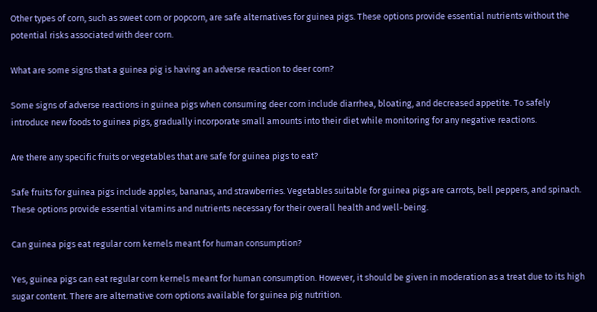Other types of corn, such as sweet corn or popcorn, are safe alternatives for guinea pigs. These options provide essential nutrients without the potential risks associated with deer corn.

What are some signs that a guinea pig is having an adverse reaction to deer corn?

Some signs of adverse reactions in guinea pigs when consuming deer corn include diarrhea, bloating, and decreased appetite. To safely introduce new foods to guinea pigs, gradually incorporate small amounts into their diet while monitoring for any negative reactions.

Are there any specific fruits or vegetables that are safe for guinea pigs to eat?

Safe fruits for guinea pigs include apples, bananas, and strawberries. Vegetables suitable for guinea pigs are carrots, bell peppers, and spinach. These options provide essential vitamins and nutrients necessary for their overall health and well-being.

Can guinea pigs eat regular corn kernels meant for human consumption?

Yes, guinea pigs can eat regular corn kernels meant for human consumption. However, it should be given in moderation as a treat due to its high sugar content. There are alternative corn options available for guinea pig nutrition.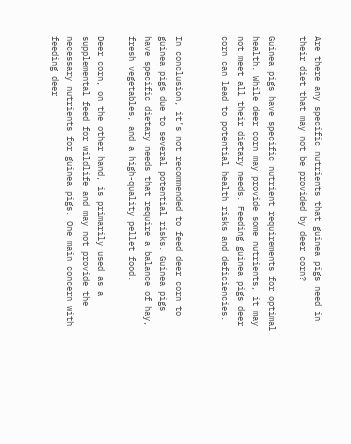Are there any specific nutrients that guinea pigs need in their diet that may not be provided by deer corn?

Guinea pigs have specific nutrient requirements for optimal health. While deer corn may provide some nutrients, it may not meet all their dietary needs. Feeding guinea pigs deer corn can lead to potential health risks and deficiencies.


In conclusion, it’s not recommended to feed deer corn to guinea pigs due to several potential risks. Guinea pigs have specific dietary needs that require a balance of hay, fresh vegetables, and a high-quality pellet food.

Deer corn, on the other hand, is primarily used as a supplemental feed for wildlife and may not provide the necessary nutrients for guinea pigs. One main concern with feeding deer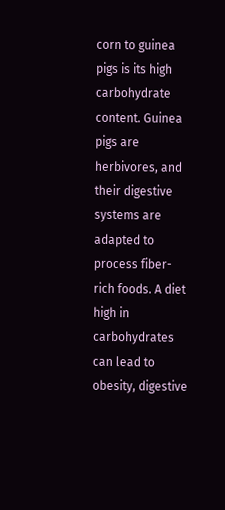corn to guinea pigs is its high carbohydrate content. Guinea pigs are herbivores, and their digestive systems are adapted to process fiber-rich foods. A diet high in carbohydrates can lead to obesity, digestive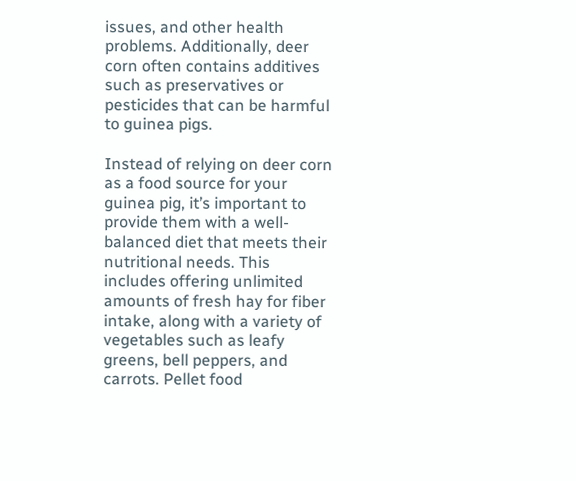issues, and other health problems. Additionally, deer corn often contains additives such as preservatives or pesticides that can be harmful to guinea pigs.

Instead of relying on deer corn as a food source for your guinea pig, it’s important to provide them with a well-balanced diet that meets their nutritional needs. This includes offering unlimited amounts of fresh hay for fiber intake, along with a variety of vegetables such as leafy greens, bell peppers, and carrots. Pellet food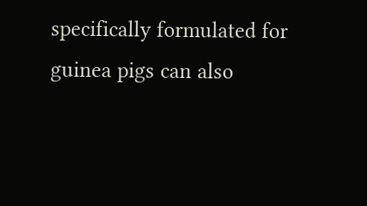specifically formulated for guinea pigs can also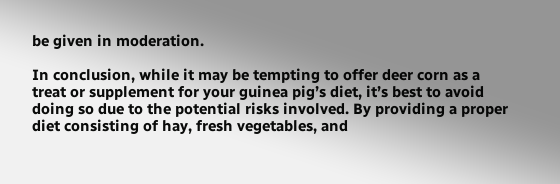be given in moderation.

In conclusion, while it may be tempting to offer deer corn as a treat or supplement for your guinea pig’s diet, it’s best to avoid doing so due to the potential risks involved. By providing a proper diet consisting of hay, fresh vegetables, and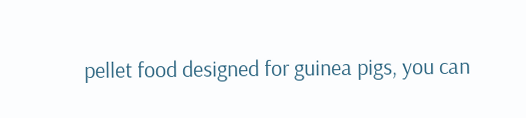pellet food designed for guinea pigs, you can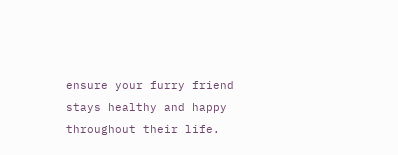ensure your furry friend stays healthy and happy throughout their life.